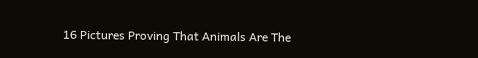16 Pictures Proving That Animals Are The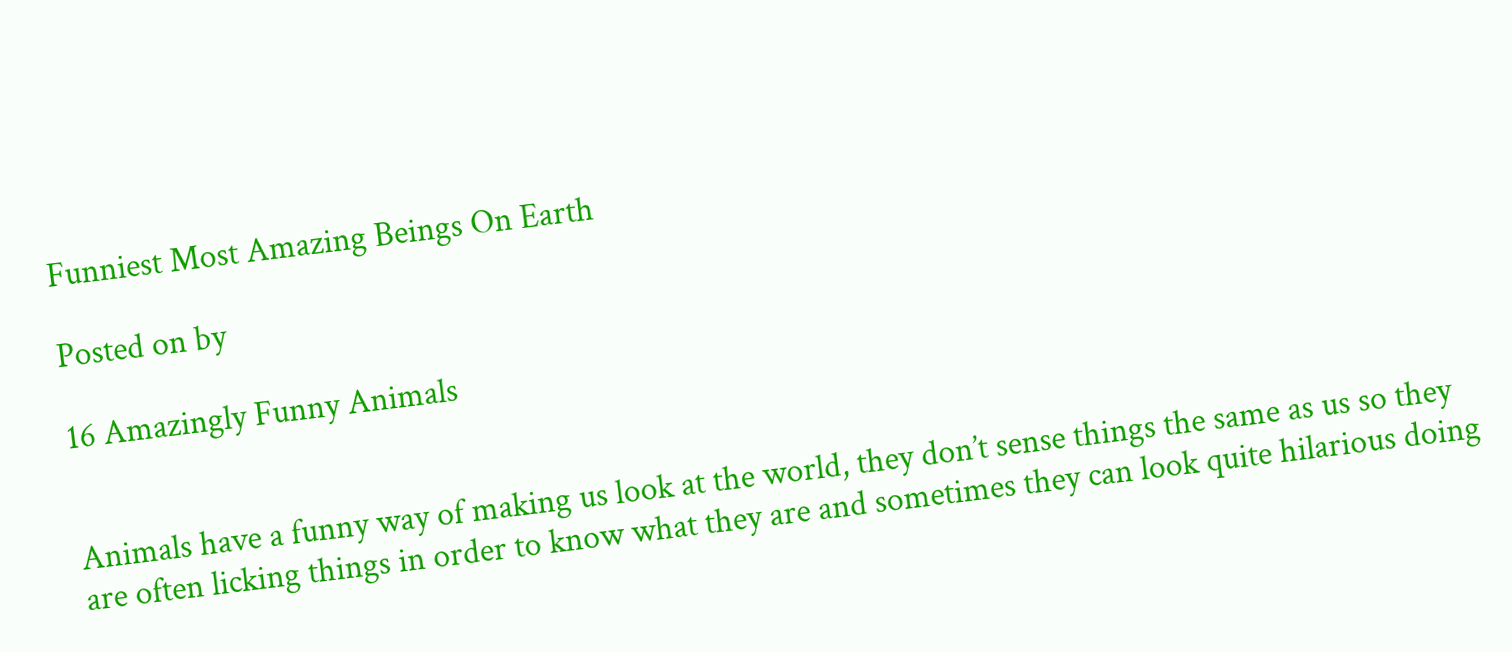Funniest Most Amazing Beings On Earth

Posted on by

16 Amazingly Funny Animals


Animals have a funny way of making us look at the world, they don’t sense things the same as us so they are often licking things in order to know what they are and sometimes they can look quite hilarious doing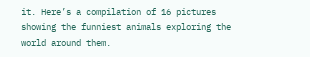it. Here’s a compilation of 16 pictures showing the funniest animals exploring the world around them.